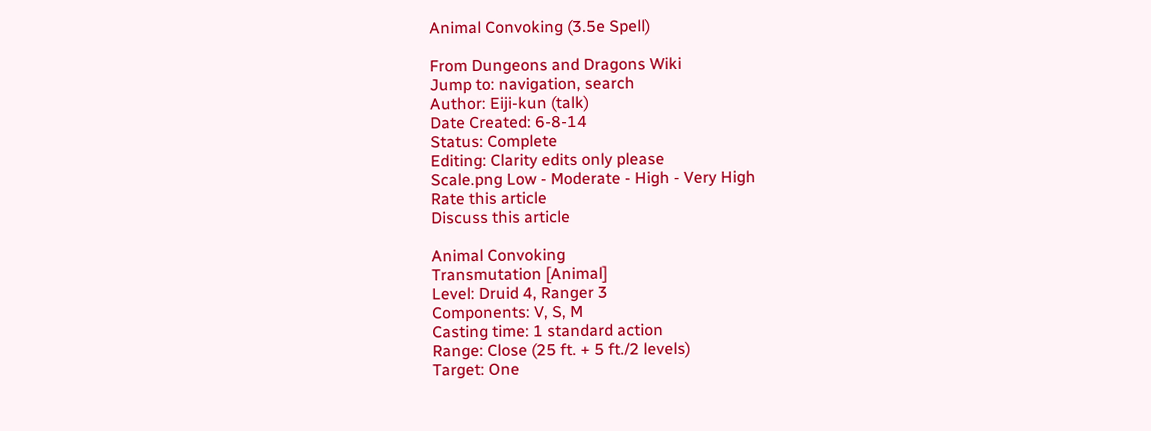Animal Convoking (3.5e Spell)

From Dungeons and Dragons Wiki
Jump to: navigation, search
Author: Eiji-kun (talk)
Date Created: 6-8-14
Status: Complete
Editing: Clarity edits only please
Scale.png Low - Moderate - High - Very High
Rate this article
Discuss this article

Animal Convoking
Transmutation [Animal]
Level: Druid 4, Ranger 3
Components: V, S, M
Casting time: 1 standard action
Range: Close (25 ft. + 5 ft./2 levels)
Target: One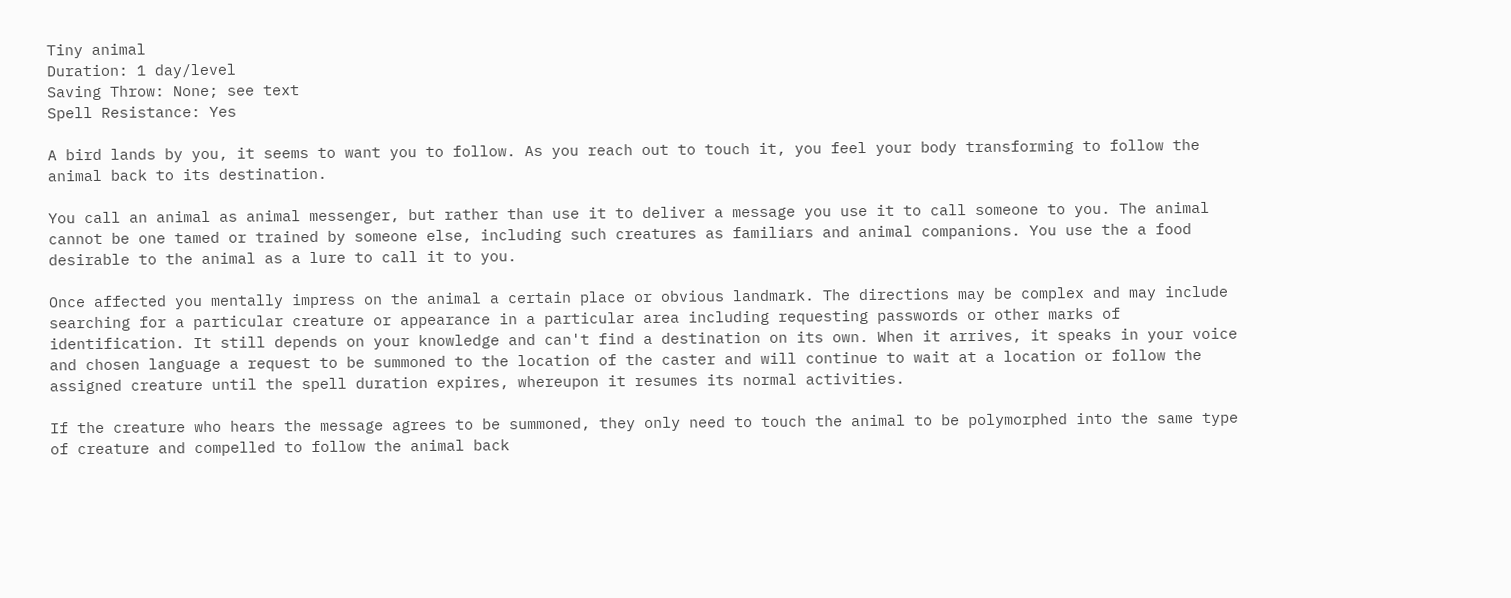Tiny animal
Duration: 1 day/level
Saving Throw: None; see text
Spell Resistance: Yes

A bird lands by you, it seems to want you to follow. As you reach out to touch it, you feel your body transforming to follow the animal back to its destination.

You call an animal as animal messenger, but rather than use it to deliver a message you use it to call someone to you. The animal cannot be one tamed or trained by someone else, including such creatures as familiars and animal companions. You use the a food desirable to the animal as a lure to call it to you.

Once affected you mentally impress on the animal a certain place or obvious landmark. The directions may be complex and may include searching for a particular creature or appearance in a particular area including requesting passwords or other marks of identification. It still depends on your knowledge and can't find a destination on its own. When it arrives, it speaks in your voice and chosen language a request to be summoned to the location of the caster and will continue to wait at a location or follow the assigned creature until the spell duration expires, whereupon it resumes its normal activities.

If the creature who hears the message agrees to be summoned, they only need to touch the animal to be polymorphed into the same type of creature and compelled to follow the animal back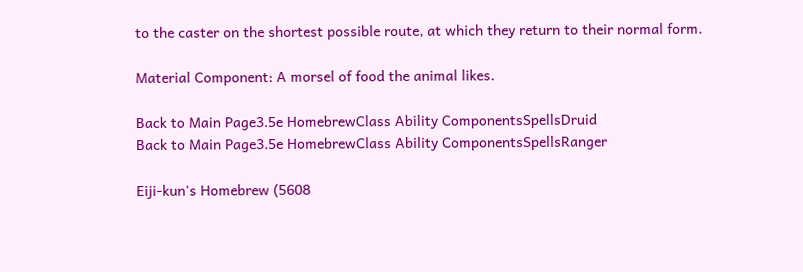to the caster on the shortest possible route, at which they return to their normal form.

Material Component: A morsel of food the animal likes.

Back to Main Page3.5e HomebrewClass Ability ComponentsSpellsDruid
Back to Main Page3.5e HomebrewClass Ability ComponentsSpellsRanger

Eiji-kun's Homebrew (5608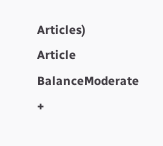Articles)
Article BalanceModerate +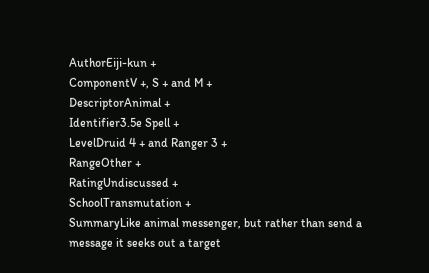AuthorEiji-kun +
ComponentV +, S + and M +
DescriptorAnimal +
Identifier3.5e Spell +
LevelDruid 4 + and Ranger 3 +
RangeOther +
RatingUndiscussed +
SchoolTransmutation +
SummaryLike animal messenger, but rather than send a message it seeks out a target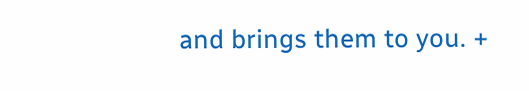and brings them to you. +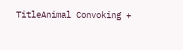TitleAnimal Convoking +